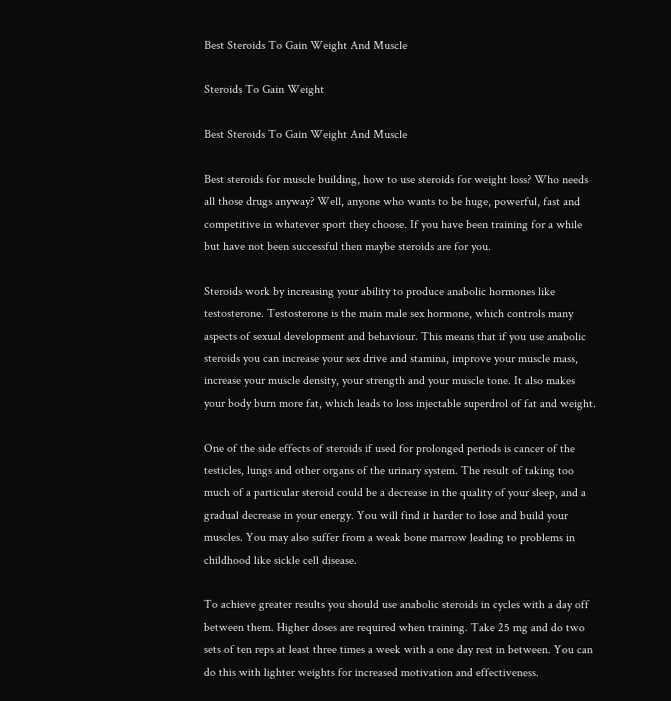Best Steroids To Gain Weight And Muscle

Steroids To Gain Weight

Best Steroids To Gain Weight And Muscle

Best steroids for muscle building, how to use steroids for weight loss? Who needs all those drugs anyway? Well, anyone who wants to be huge, powerful, fast and competitive in whatever sport they choose. If you have been training for a while but have not been successful then maybe steroids are for you.

Steroids work by increasing your ability to produce anabolic hormones like testosterone. Testosterone is the main male sex hormone, which controls many aspects of sexual development and behaviour. This means that if you use anabolic steroids you can increase your sex drive and stamina, improve your muscle mass, increase your muscle density, your strength and your muscle tone. It also makes your body burn more fat, which leads to loss injectable superdrol of fat and weight.

One of the side effects of steroids if used for prolonged periods is cancer of the testicles, lungs and other organs of the urinary system. The result of taking too much of a particular steroid could be a decrease in the quality of your sleep, and a gradual decrease in your energy. You will find it harder to lose and build your muscles. You may also suffer from a weak bone marrow leading to problems in childhood like sickle cell disease.

To achieve greater results you should use anabolic steroids in cycles with a day off between them. Higher doses are required when training. Take 25 mg and do two sets of ten reps at least three times a week with a one day rest in between. You can do this with lighter weights for increased motivation and effectiveness.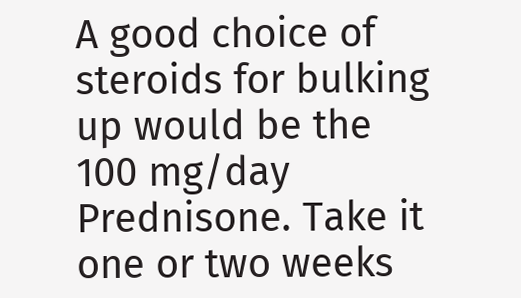A good choice of steroids for bulking up would be the 100 mg/day Prednisone. Take it one or two weeks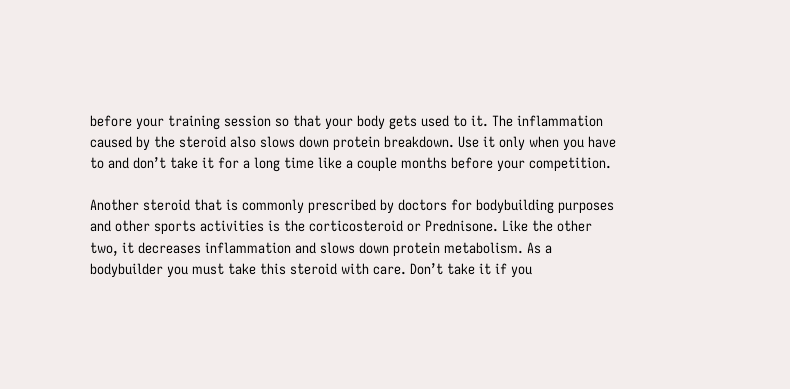before your training session so that your body gets used to it. The inflammation caused by the steroid also slows down protein breakdown. Use it only when you have to and don’t take it for a long time like a couple months before your competition.

Another steroid that is commonly prescribed by doctors for bodybuilding purposes and other sports activities is the corticosteroid or Prednisone. Like the other two, it decreases inflammation and slows down protein metabolism. As a bodybuilder you must take this steroid with care. Don’t take it if you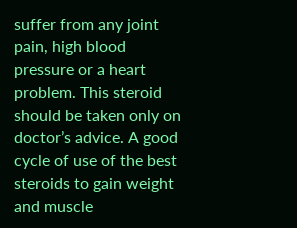suffer from any joint pain, high blood pressure or a heart problem. This steroid should be taken only on doctor’s advice. A good cycle of use of the best steroids to gain weight and muscle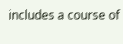includes a course of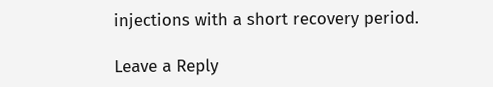injections with a short recovery period.

Leave a Reply